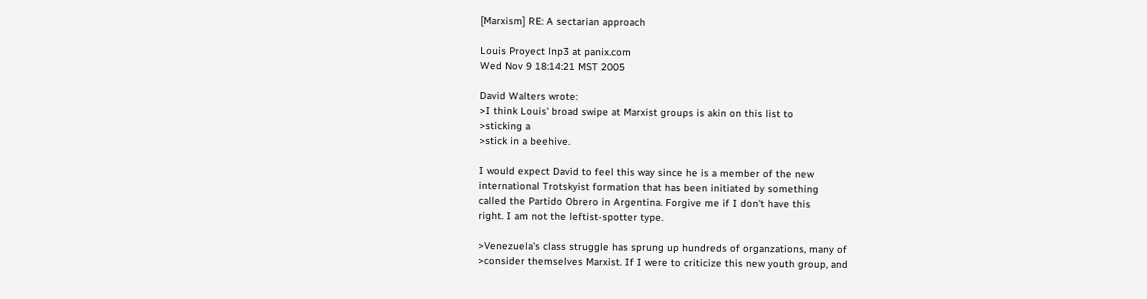[Marxism] RE: A sectarian approach

Louis Proyect lnp3 at panix.com
Wed Nov 9 18:14:21 MST 2005

David Walters wrote:
>I think Louis' broad swipe at Marxist groups is akin on this list to
>sticking a
>stick in a beehive.

I would expect David to feel this way since he is a member of the new
international Trotskyist formation that has been initiated by something
called the Partido Obrero in Argentina. Forgive me if I don't have this
right. I am not the leftist-spotter type.

>Venezuela's class struggle has sprung up hundreds of organzations, many of
>consider themselves Marxist. If I were to criticize this new youth group, and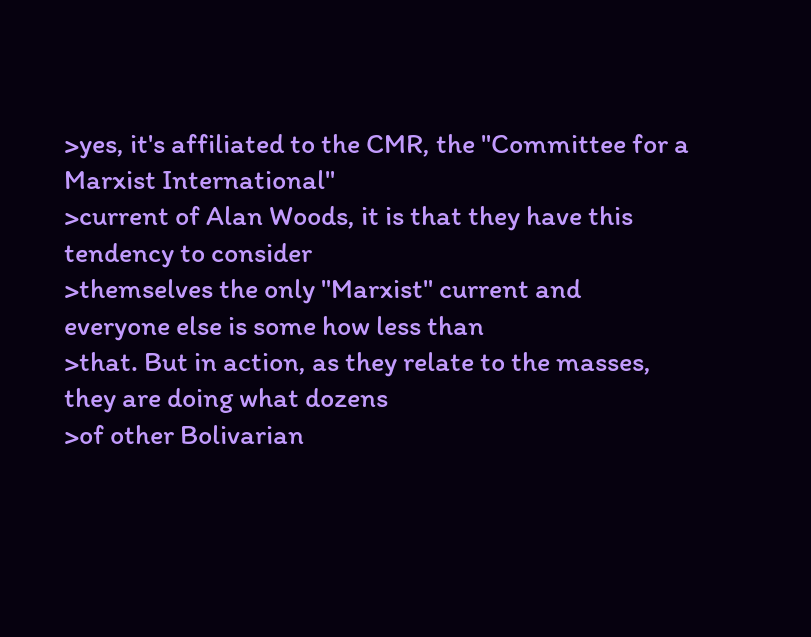>yes, it's affiliated to the CMR, the "Committee for a Marxist International"
>current of Alan Woods, it is that they have this tendency to consider
>themselves the only "Marxist" current and everyone else is some how less than
>that. But in action, as they relate to the masses, they are doing what dozens
>of other Bolivarian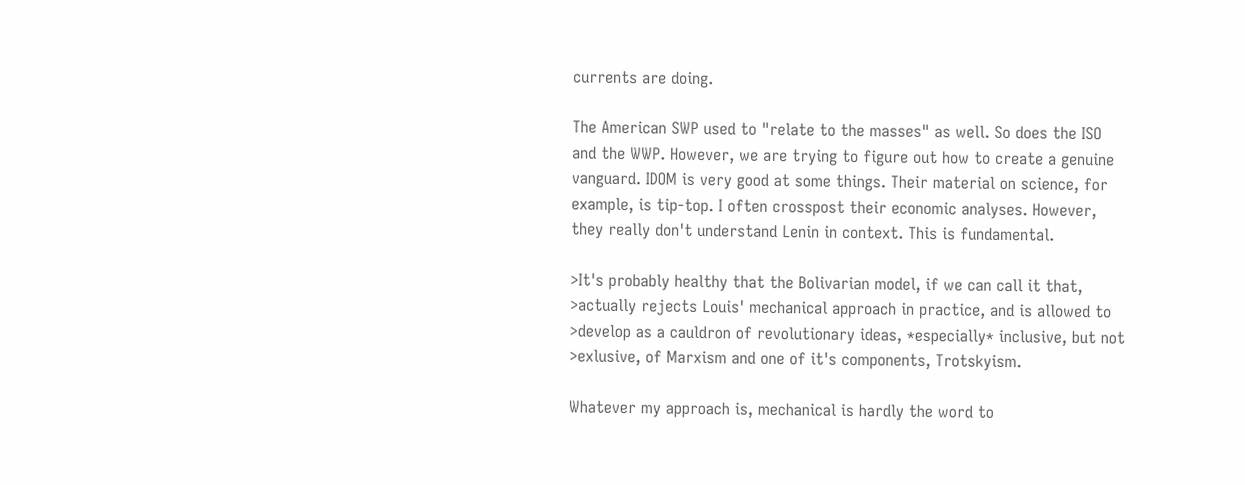currents are doing.

The American SWP used to "relate to the masses" as well. So does the ISO
and the WWP. However, we are trying to figure out how to create a genuine
vanguard. IDOM is very good at some things. Their material on science, for
example, is tip-top. I often crosspost their economic analyses. However,
they really don't understand Lenin in context. This is fundamental.

>It's probably healthy that the Bolivarian model, if we can call it that,
>actually rejects Louis' mechanical approach in practice, and is allowed to
>develop as a cauldron of revolutionary ideas, *especially* inclusive, but not
>exlusive, of Marxism and one of it's components, Trotskyism.

Whatever my approach is, mechanical is hardly the word to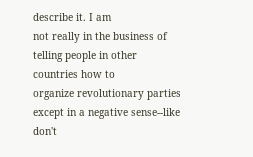describe it. I am
not really in the business of telling people in other countries how to
organize revolutionary parties except in a negative sense--like don't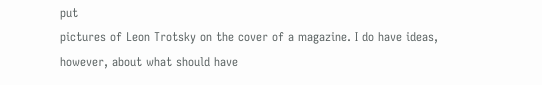put
pictures of Leon Trotsky on the cover of a magazine. I do have ideas,
however, about what should have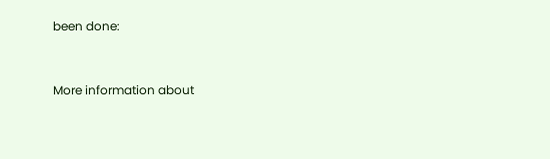been done:


More information about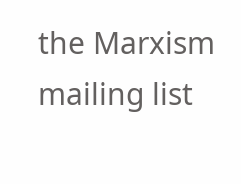the Marxism mailing list